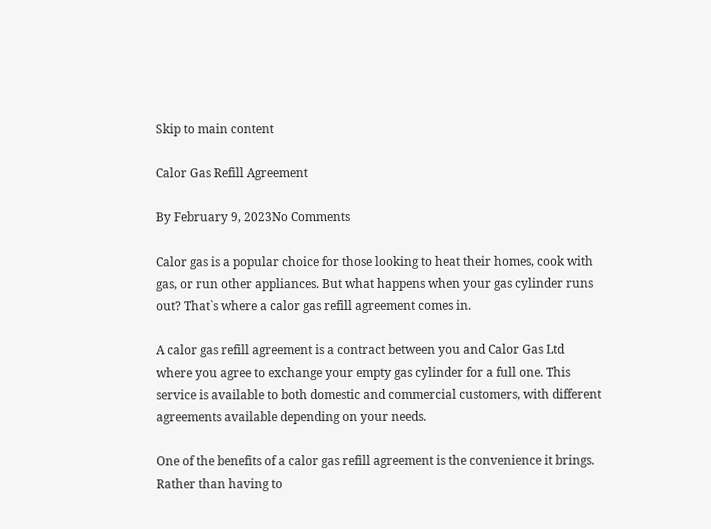Skip to main content

Calor Gas Refill Agreement

By February 9, 2023No Comments

Calor gas is a popular choice for those looking to heat their homes, cook with gas, or run other appliances. But what happens when your gas cylinder runs out? That`s where a calor gas refill agreement comes in.

A calor gas refill agreement is a contract between you and Calor Gas Ltd where you agree to exchange your empty gas cylinder for a full one. This service is available to both domestic and commercial customers, with different agreements available depending on your needs.

One of the benefits of a calor gas refill agreement is the convenience it brings. Rather than having to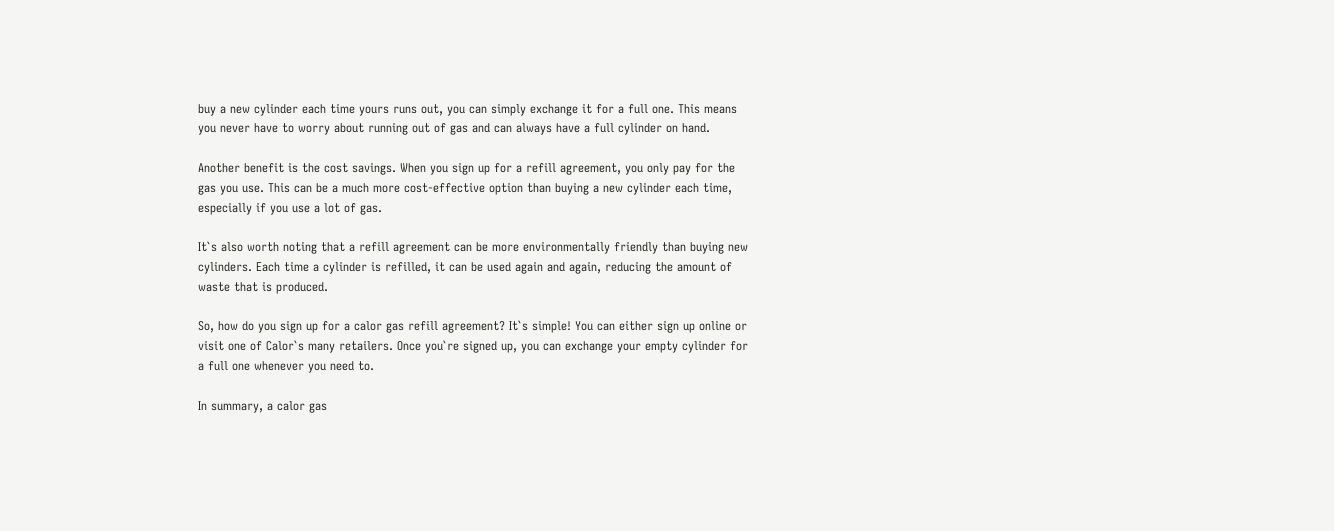buy a new cylinder each time yours runs out, you can simply exchange it for a full one. This means you never have to worry about running out of gas and can always have a full cylinder on hand.

Another benefit is the cost savings. When you sign up for a refill agreement, you only pay for the gas you use. This can be a much more cost-effective option than buying a new cylinder each time, especially if you use a lot of gas.

It`s also worth noting that a refill agreement can be more environmentally friendly than buying new cylinders. Each time a cylinder is refilled, it can be used again and again, reducing the amount of waste that is produced.

So, how do you sign up for a calor gas refill agreement? It`s simple! You can either sign up online or visit one of Calor`s many retailers. Once you`re signed up, you can exchange your empty cylinder for a full one whenever you need to.

In summary, a calor gas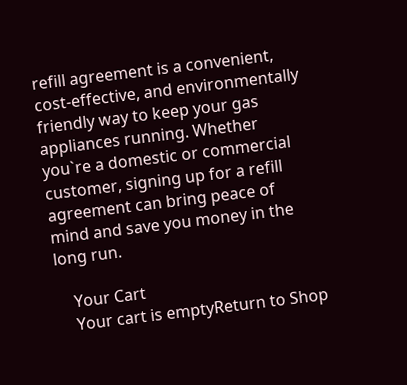refill agreement is a convenient, cost-effective, and environmentally friendly way to keep your gas appliances running. Whether you`re a domestic or commercial customer, signing up for a refill agreement can bring peace of mind and save you money in the long run.

    Your Cart
    Your cart is emptyReturn to Shop